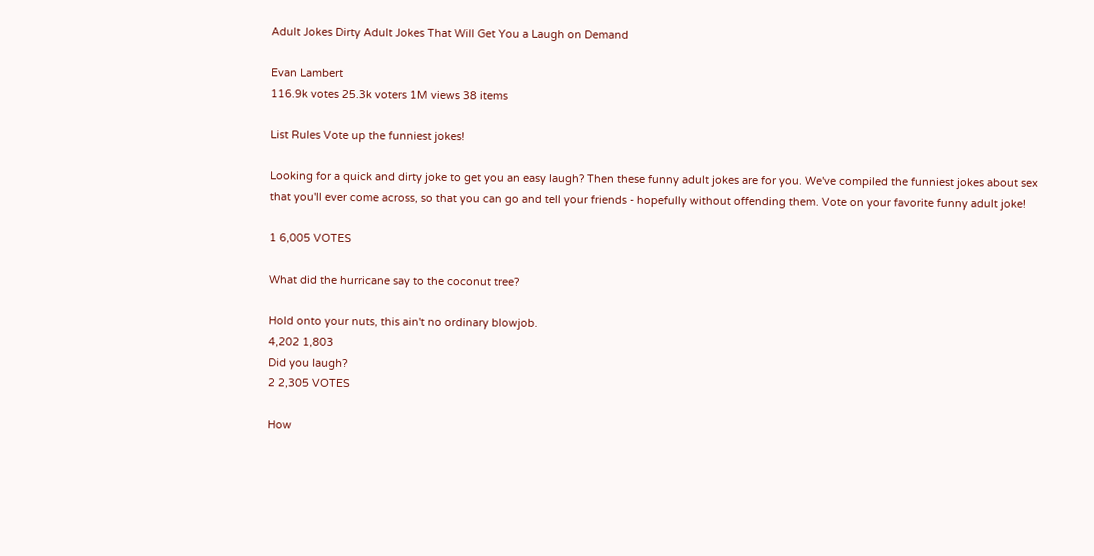Adult Jokes Dirty Adult Jokes That Will Get You a Laugh on Demand

Evan Lambert
116.9k votes 25.3k voters 1M views 38 items

List Rules Vote up the funniest jokes!

Looking for a quick and dirty joke to get you an easy laugh? Then these funny adult jokes are for you. We've compiled the funniest jokes about sex that you'll ever come across, so that you can go and tell your friends - hopefully without offending them. Vote on your favorite funny adult joke!

1 6,005 VOTES

What did the hurricane say to the coconut tree?

Hold onto your nuts, this ain't no ordinary blowjob.
4,202 1,803
Did you laugh?
2 2,305 VOTES

How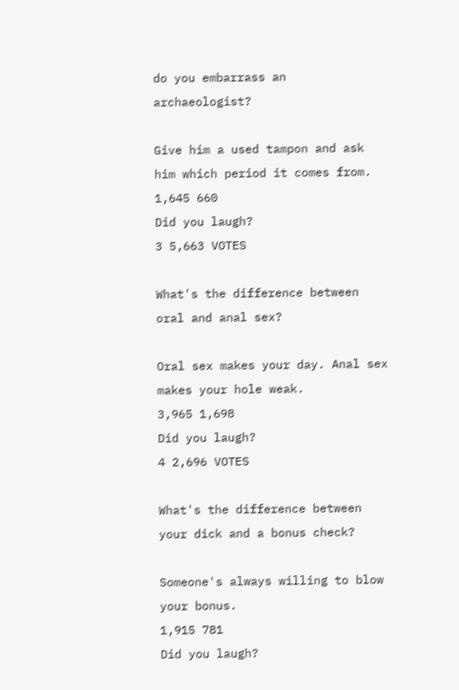do you embarrass an archaeologist?

Give him a used tampon and ask him which period it comes from.
1,645 660
Did you laugh?
3 5,663 VOTES

What's the difference between oral and anal sex?

Oral sex makes your day. Anal sex makes your hole weak.
3,965 1,698
Did you laugh?
4 2,696 VOTES

What's the difference between your dick and a bonus check?

Someone's always willing to blow your bonus.
1,915 781
Did you laugh?